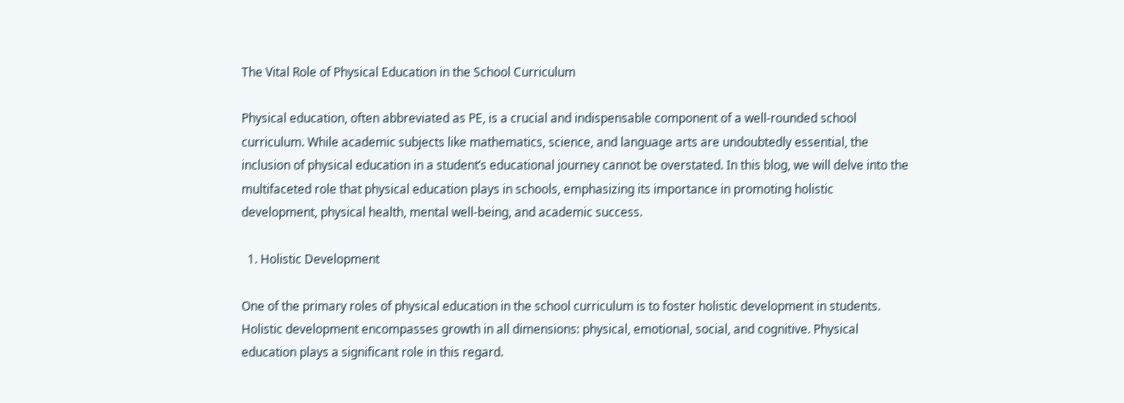The Vital Role of Physical Education in the School Curriculum

Physical education, often abbreviated as PE, is a crucial and indispensable component of a well-rounded school curriculum. While academic subjects like mathematics, science, and language arts are undoubtedly essential, the inclusion of physical education in a student’s educational journey cannot be overstated. In this blog, we will delve into the multifaceted role that physical education plays in schools, emphasizing its importance in promoting holistic development, physical health, mental well-being, and academic success.

  1. Holistic Development

One of the primary roles of physical education in the school curriculum is to foster holistic development in students. Holistic development encompasses growth in all dimensions: physical, emotional, social, and cognitive. Physical education plays a significant role in this regard.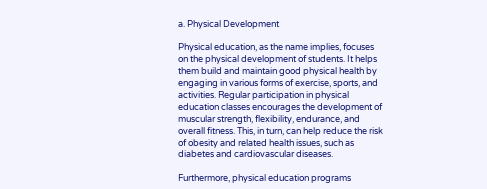a. Physical Development

Physical education, as the name implies, focuses on the physical development of students. It helps them build and maintain good physical health by engaging in various forms of exercise, sports, and activities. Regular participation in physical education classes encourages the development of muscular strength, flexibility, endurance, and overall fitness. This, in turn, can help reduce the risk of obesity and related health issues, such as diabetes and cardiovascular diseases.

Furthermore, physical education programs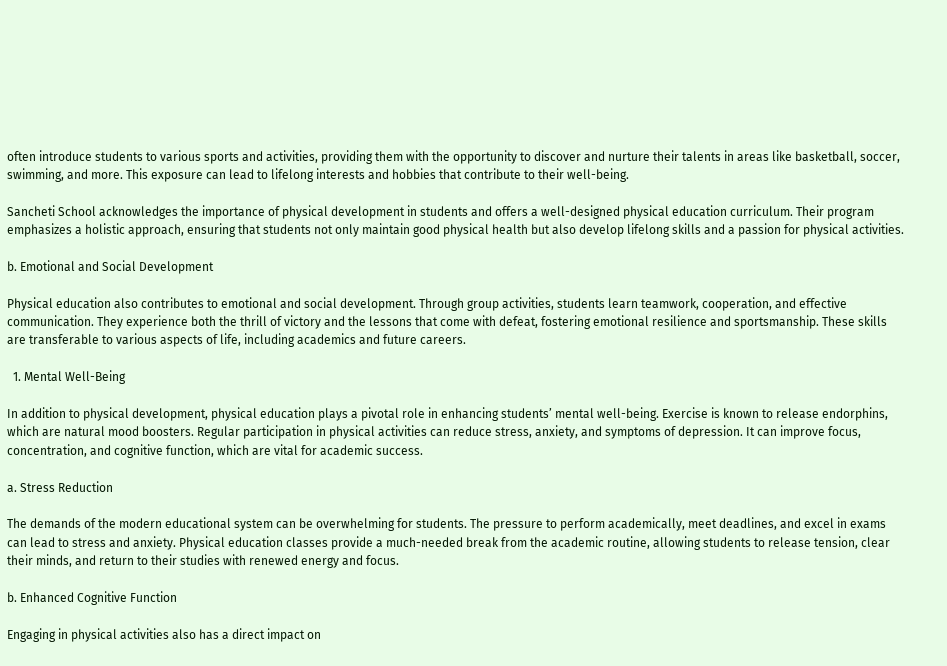often introduce students to various sports and activities, providing them with the opportunity to discover and nurture their talents in areas like basketball, soccer, swimming, and more. This exposure can lead to lifelong interests and hobbies that contribute to their well-being.

Sancheti School acknowledges the importance of physical development in students and offers a well-designed physical education curriculum. Their program emphasizes a holistic approach, ensuring that students not only maintain good physical health but also develop lifelong skills and a passion for physical activities.

b. Emotional and Social Development

Physical education also contributes to emotional and social development. Through group activities, students learn teamwork, cooperation, and effective communication. They experience both the thrill of victory and the lessons that come with defeat, fostering emotional resilience and sportsmanship. These skills are transferable to various aspects of life, including academics and future careers.

  1. Mental Well-Being

In addition to physical development, physical education plays a pivotal role in enhancing students’ mental well-being. Exercise is known to release endorphins, which are natural mood boosters. Regular participation in physical activities can reduce stress, anxiety, and symptoms of depression. It can improve focus, concentration, and cognitive function, which are vital for academic success.

a. Stress Reduction

The demands of the modern educational system can be overwhelming for students. The pressure to perform academically, meet deadlines, and excel in exams can lead to stress and anxiety. Physical education classes provide a much-needed break from the academic routine, allowing students to release tension, clear their minds, and return to their studies with renewed energy and focus.

b. Enhanced Cognitive Function

Engaging in physical activities also has a direct impact on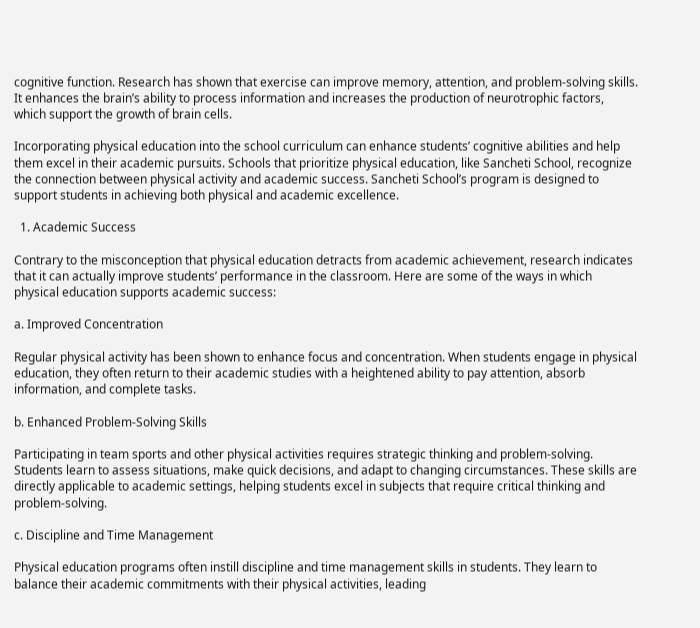cognitive function. Research has shown that exercise can improve memory, attention, and problem-solving skills. It enhances the brain’s ability to process information and increases the production of neurotrophic factors, which support the growth of brain cells.

Incorporating physical education into the school curriculum can enhance students’ cognitive abilities and help them excel in their academic pursuits. Schools that prioritize physical education, like Sancheti School, recognize the connection between physical activity and academic success. Sancheti School’s program is designed to support students in achieving both physical and academic excellence.

  1. Academic Success

Contrary to the misconception that physical education detracts from academic achievement, research indicates that it can actually improve students’ performance in the classroom. Here are some of the ways in which physical education supports academic success:

a. Improved Concentration

Regular physical activity has been shown to enhance focus and concentration. When students engage in physical education, they often return to their academic studies with a heightened ability to pay attention, absorb information, and complete tasks.

b. Enhanced Problem-Solving Skills

Participating in team sports and other physical activities requires strategic thinking and problem-solving. Students learn to assess situations, make quick decisions, and adapt to changing circumstances. These skills are directly applicable to academic settings, helping students excel in subjects that require critical thinking and problem-solving.

c. Discipline and Time Management

Physical education programs often instill discipline and time management skills in students. They learn to balance their academic commitments with their physical activities, leading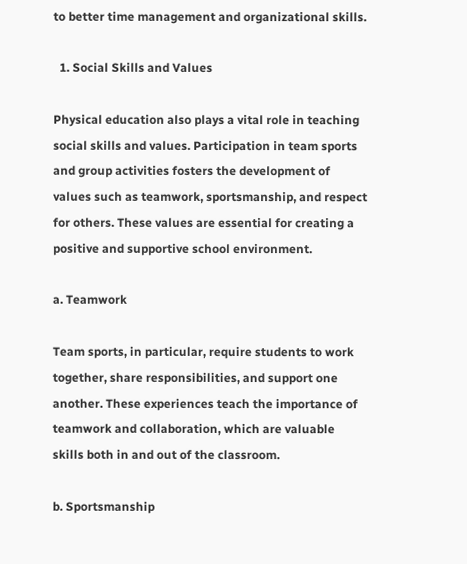to better time management and organizational skills.

  1. Social Skills and Values

Physical education also plays a vital role in teaching social skills and values. Participation in team sports and group activities fosters the development of values such as teamwork, sportsmanship, and respect for others. These values are essential for creating a positive and supportive school environment.

a. Teamwork

Team sports, in particular, require students to work together, share responsibilities, and support one another. These experiences teach the importance of teamwork and collaboration, which are valuable skills both in and out of the classroom.

b. Sportsmanship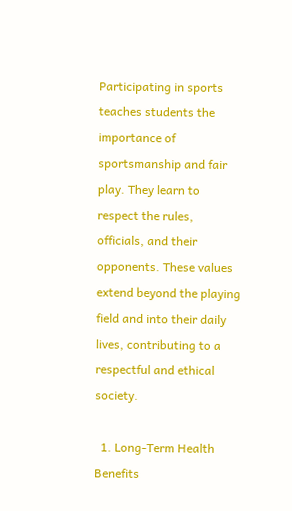Participating in sports teaches students the importance of sportsmanship and fair play. They learn to respect the rules, officials, and their opponents. These values extend beyond the playing field and into their daily lives, contributing to a respectful and ethical society.

  1. Long-Term Health Benefits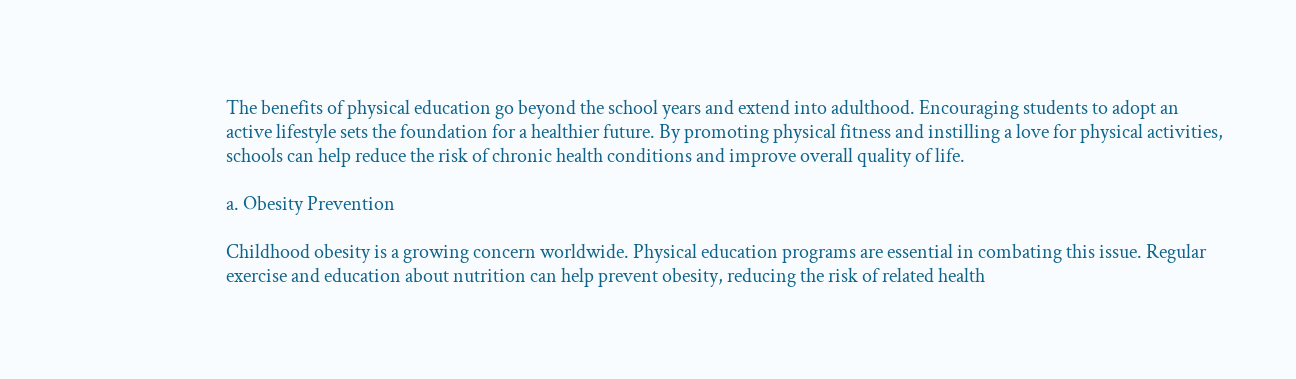The benefits of physical education go beyond the school years and extend into adulthood. Encouraging students to adopt an active lifestyle sets the foundation for a healthier future. By promoting physical fitness and instilling a love for physical activities, schools can help reduce the risk of chronic health conditions and improve overall quality of life.

a. Obesity Prevention

Childhood obesity is a growing concern worldwide. Physical education programs are essential in combating this issue. Regular exercise and education about nutrition can help prevent obesity, reducing the risk of related health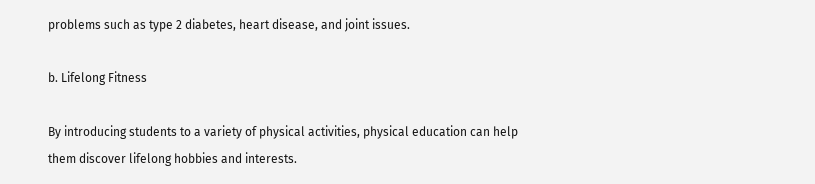problems such as type 2 diabetes, heart disease, and joint issues.

b. Lifelong Fitness

By introducing students to a variety of physical activities, physical education can help them discover lifelong hobbies and interests.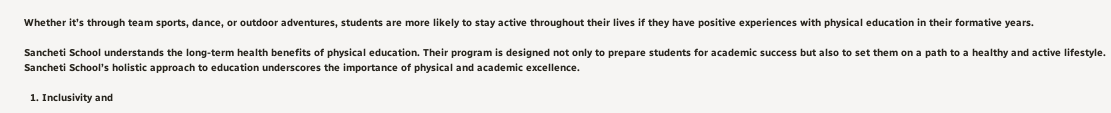Whether it’s through team sports, dance, or outdoor adventures, students are more likely to stay active throughout their lives if they have positive experiences with physical education in their formative years.

Sancheti School understands the long-term health benefits of physical education. Their program is designed not only to prepare students for academic success but also to set them on a path to a healthy and active lifestyle. Sancheti School’s holistic approach to education underscores the importance of physical and academic excellence.

  1. Inclusivity and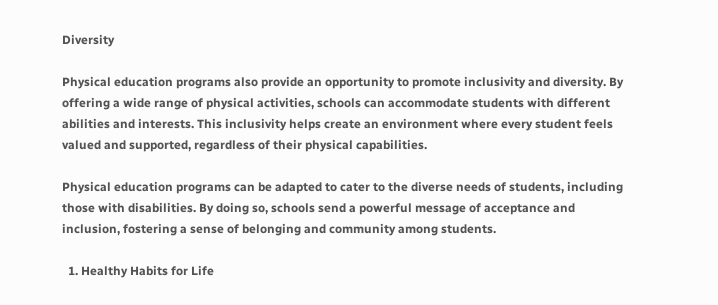Diversity

Physical education programs also provide an opportunity to promote inclusivity and diversity. By offering a wide range of physical activities, schools can accommodate students with different abilities and interests. This inclusivity helps create an environment where every student feels valued and supported, regardless of their physical capabilities.

Physical education programs can be adapted to cater to the diverse needs of students, including those with disabilities. By doing so, schools send a powerful message of acceptance and inclusion, fostering a sense of belonging and community among students.

  1. Healthy Habits for Life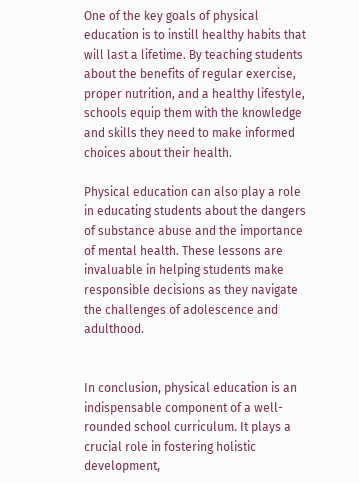One of the key goals of physical education is to instill healthy habits that will last a lifetime. By teaching students about the benefits of regular exercise, proper nutrition, and a healthy lifestyle, schools equip them with the knowledge and skills they need to make informed choices about their health.

Physical education can also play a role in educating students about the dangers of substance abuse and the importance of mental health. These lessons are invaluable in helping students make responsible decisions as they navigate the challenges of adolescence and adulthood.


In conclusion, physical education is an indispensable component of a well-rounded school curriculum. It plays a crucial role in fostering holistic development,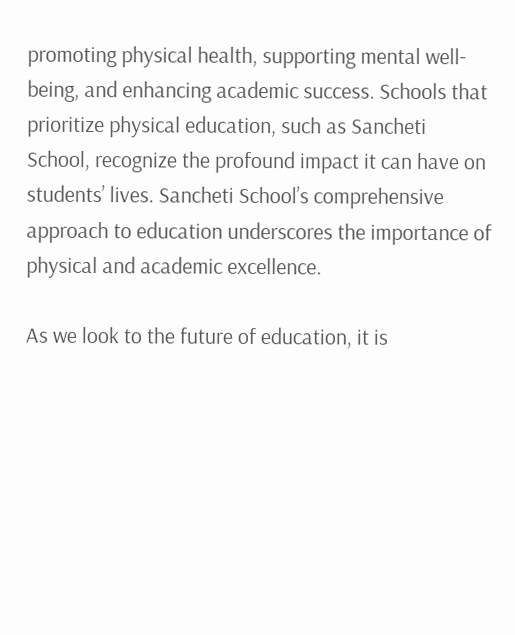promoting physical health, supporting mental well-being, and enhancing academic success. Schools that prioritize physical education, such as Sancheti School, recognize the profound impact it can have on students’ lives. Sancheti School’s comprehensive approach to education underscores the importance of physical and academic excellence.

As we look to the future of education, it is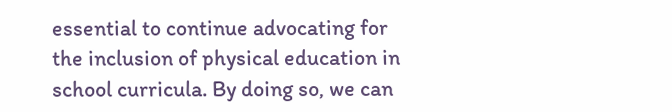essential to continue advocating for the inclusion of physical education in school curricula. By doing so, we can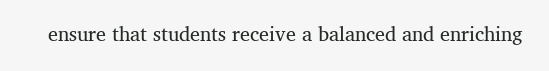ensure that students receive a balanced and enriching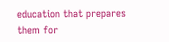education that prepares them for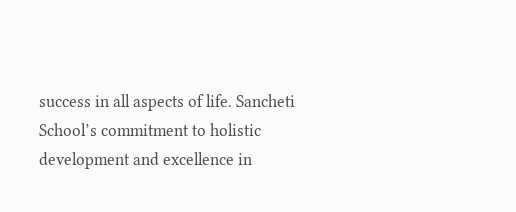success in all aspects of life. Sancheti School’s commitment to holistic development and excellence in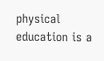physical education is a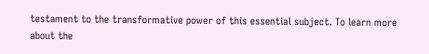testament to the transformative power of this essential subject. To learn more about the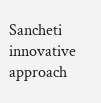Sancheti innovative approach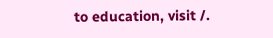to education, visit /.